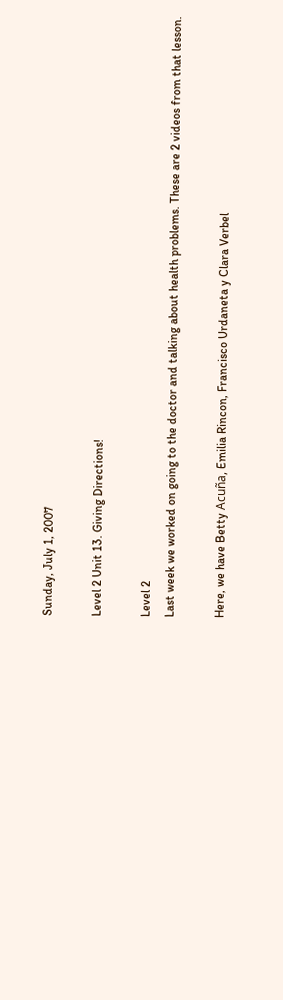Sunday, July 1, 2007

Level 2 Unit 13. Giving Directions!

Level 2
Last week we worked on going to the doctor and talking about health problems. These are 2 videos from that lesson.

Here, we have Betty Acuña, Emilia Rincon, Francisco Urdaneta y Clara Verbel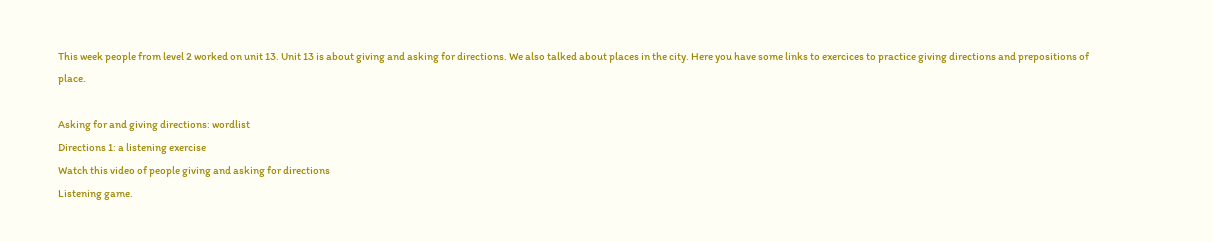This week people from level 2 worked on unit 13. Unit 13 is about giving and asking for directions. We also talked about places in the city. Here you have some links to exercices to practice giving directions and prepositions of place.

Asking for and giving directions: wordlist
Directions 1: a listening exercise
Watch this video of people giving and asking for directions
Listening game.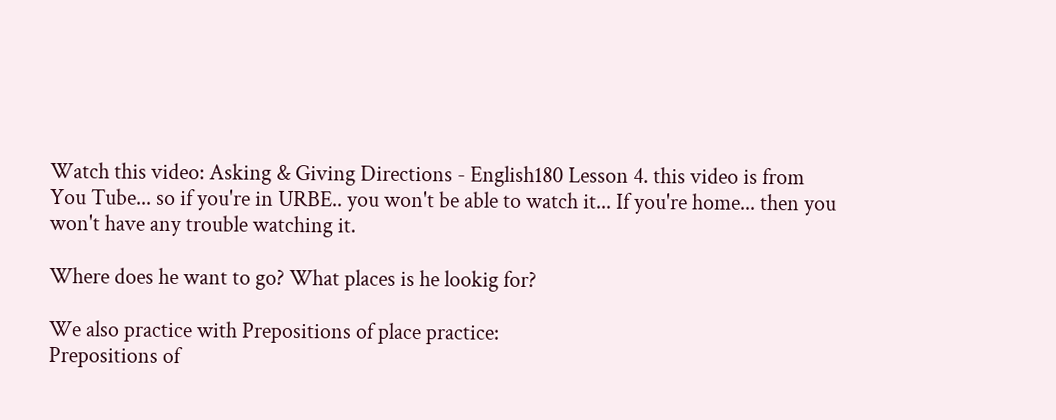Watch this video: Asking & Giving Directions - English180 Lesson 4. this video is from You Tube... so if you're in URBE.. you won't be able to watch it... If you're home... then you won't have any trouble watching it.

Where does he want to go? What places is he lookig for?

We also practice with Prepositions of place practice:
Prepositions of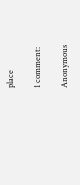place

1 comment:

Anonymous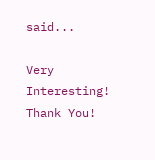said...

Very Interesting!
Thank You!